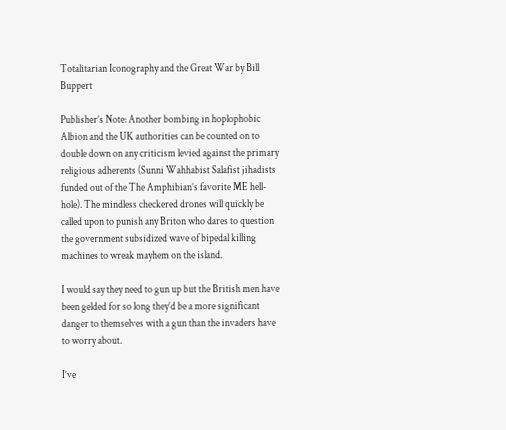Totalitarian Iconography and the Great War by Bill Buppert

Publisher’s Note: Another bombing in hoplophobic Albion and the UK authorities can be counted on to double down on any criticism levied against the primary religious adherents (Sunni Wahhabist Salafist jihadists funded out of the The Amphibian’s favorite ME hell-hole). The mindless checkered drones will quickly be called upon to punish any Briton who dares to question the government subsidized wave of bipedal killing machines to wreak mayhem on the island.

I would say they need to gun up but the British men have been gelded for so long they’d be a more significant danger to themselves with a gun than the invaders have to worry about.

I’ve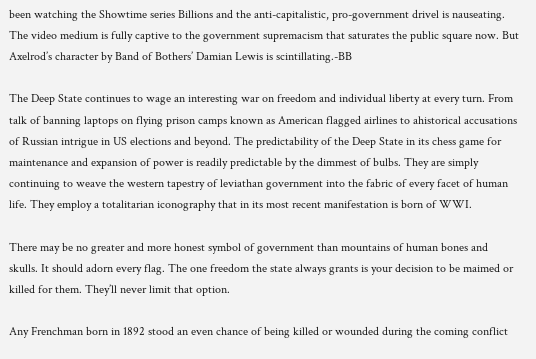been watching the Showtime series Billions and the anti-capitalistic, pro-government drivel is nauseating.  The video medium is fully captive to the government supremacism that saturates the public square now. But Axelrod’s character by Band of Bothers’ Damian Lewis is scintillating.-BB

The Deep State continues to wage an interesting war on freedom and individual liberty at every turn. From talk of banning laptops on flying prison camps known as American flagged airlines to ahistorical accusations of Russian intrigue in US elections and beyond. The predictability of the Deep State in its chess game for maintenance and expansion of power is readily predictable by the dimmest of bulbs. They are simply continuing to weave the western tapestry of leviathan government into the fabric of every facet of human life. They employ a totalitarian iconography that in its most recent manifestation is born of WWI.

There may be no greater and more honest symbol of government than mountains of human bones and skulls. It should adorn every flag. The one freedom the state always grants is your decision to be maimed or killed for them. They’ll never limit that option.

Any Frenchman born in 1892 stood an even chance of being killed or wounded during the coming conflict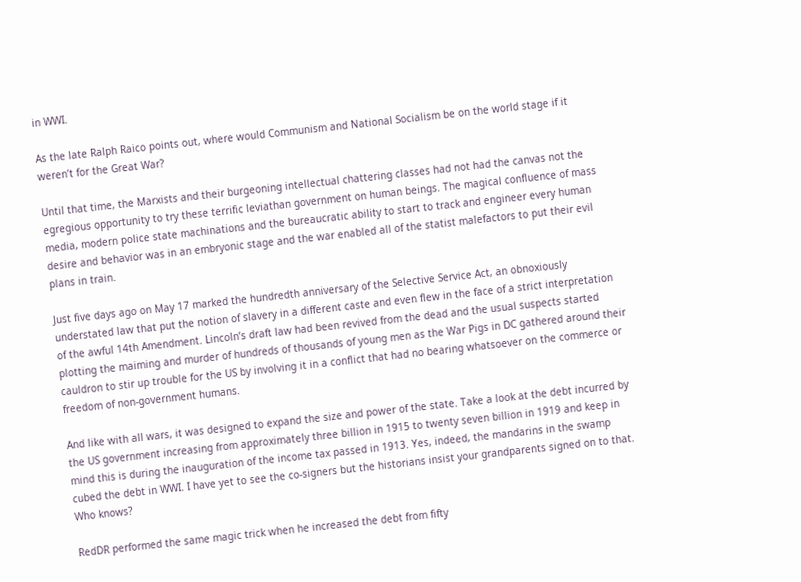in WWI.

As the late Ralph Raico points out, where would Communism and National Socialism be on the world stage if it weren’t for the Great War?

Until that time, the Marxists and their burgeoning intellectual chattering classes had not had the canvas not the egregious opportunity to try these terrific leviathan government on human beings. The magical confluence of mass media, modern police state machinations and the bureaucratic ability to start to track and engineer every human desire and behavior was in an embryonic stage and the war enabled all of the statist malefactors to put their evil plans in train.

Just five days ago on May 17 marked the hundredth anniversary of the Selective Service Act, an obnoxiously understated law that put the notion of slavery in a different caste and even flew in the face of a strict interpretation of the awful 14th Amendment. Lincoln’s draft law had been revived from the dead and the usual suspects started plotting the maiming and murder of hundreds of thousands of young men as the War Pigs in DC gathered around their cauldron to stir up trouble for the US by involving it in a conflict that had no bearing whatsoever on the commerce or freedom of non-government humans.

And like with all wars, it was designed to expand the size and power of the state. Take a look at the debt incurred by the US government increasing from approximately three billion in 1915 to twenty seven billion in 1919 and keep in mind this is during the inauguration of the income tax passed in 1913. Yes, indeed, the mandarins in the swamp cubed the debt in WWI. I have yet to see the co-signers but the historians insist your grandparents signed on to that. Who knows?

RedDR performed the same magic trick when he increased the debt from fifty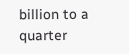billion to a quarter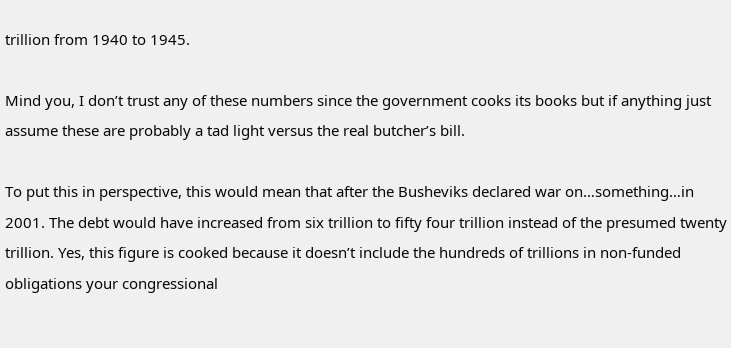trillion from 1940 to 1945.

Mind you, I don’t trust any of these numbers since the government cooks its books but if anything just assume these are probably a tad light versus the real butcher’s bill.

To put this in perspective, this would mean that after the Busheviks declared war on…something…in 2001. The debt would have increased from six trillion to fifty four trillion instead of the presumed twenty trillion. Yes, this figure is cooked because it doesn’t include the hundreds of trillions in non-funded obligations your congressional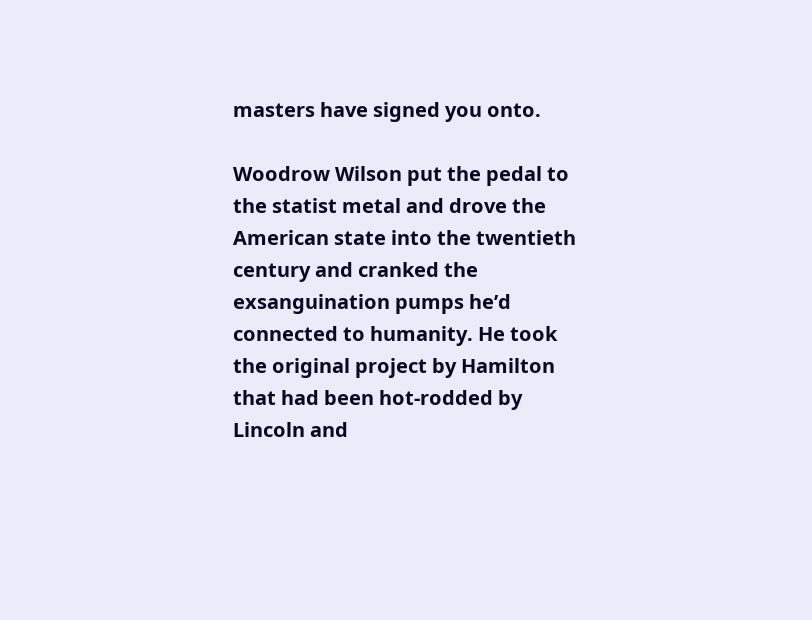masters have signed you onto.

Woodrow Wilson put the pedal to the statist metal and drove the American state into the twentieth century and cranked the exsanguination pumps he’d connected to humanity. He took the original project by Hamilton that had been hot-rodded by Lincoln and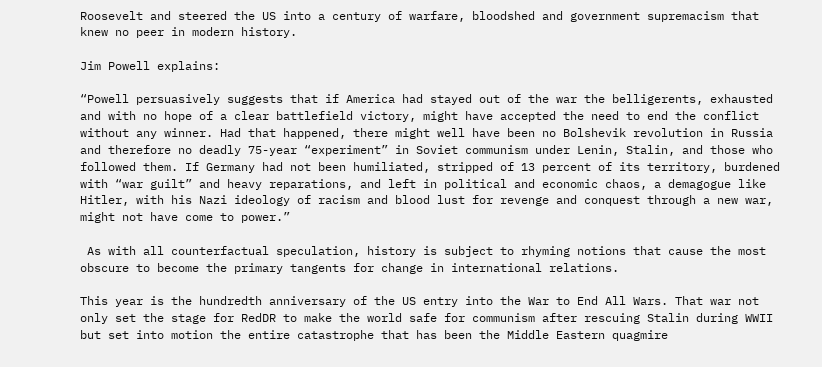Roosevelt and steered the US into a century of warfare, bloodshed and government supremacism that knew no peer in modern history.

Jim Powell explains:

“Powell persuasively suggests that if America had stayed out of the war the belligerents, exhausted and with no hope of a clear battlefield victory, might have accepted the need to end the conflict without any winner. Had that happened, there might well have been no Bolshevik revolution in Russia and therefore no deadly 75-year “experiment” in Soviet communism under Lenin, Stalin, and those who followed them. If Germany had not been humiliated, stripped of 13 percent of its territory, burdened with “war guilt” and heavy reparations, and left in political and economic chaos, a demagogue like Hitler, with his Nazi ideology of racism and blood lust for revenge and conquest through a new war, might not have come to power.”

 As with all counterfactual speculation, history is subject to rhyming notions that cause the most obscure to become the primary tangents for change in international relations.

This year is the hundredth anniversary of the US entry into the War to End All Wars. That war not only set the stage for RedDR to make the world safe for communism after rescuing Stalin during WWII but set into motion the entire catastrophe that has been the Middle Eastern quagmire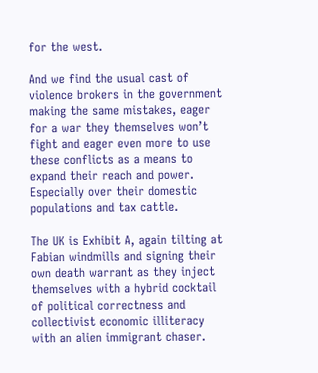for the west.

And we find the usual cast of violence brokers in the government making the same mistakes, eager for a war they themselves won’t fight and eager even more to use these conflicts as a means to expand their reach and power. Especially over their domestic populations and tax cattle.

The UK is Exhibit A, again tilting at Fabian windmills and signing their own death warrant as they inject themselves with a hybrid cocktail of political correctness and collectivist economic illiteracy with an alien immigrant chaser.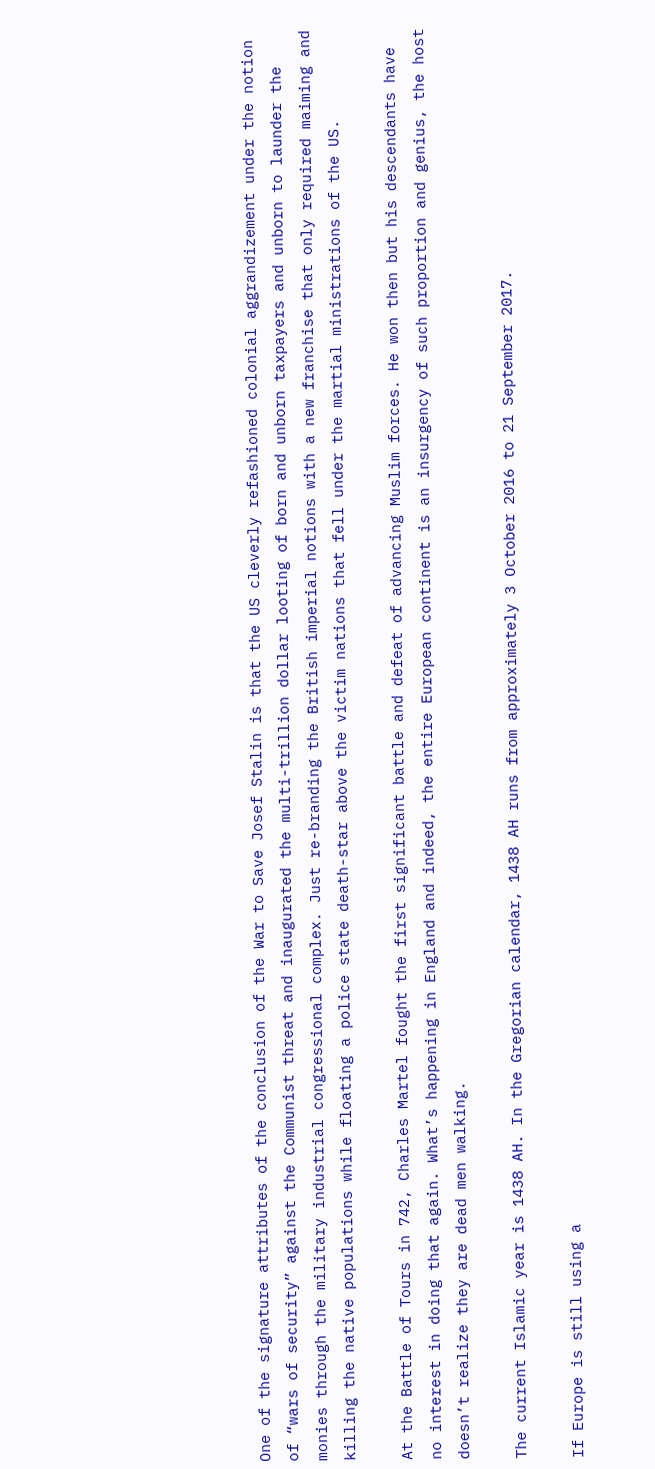One of the signature attributes of the conclusion of the War to Save Josef Stalin is that the US cleverly refashioned colonial aggrandizement under the notion of “wars of security” against the Communist threat and inaugurated the multi-trillion dollar looting of born and unborn taxpayers and unborn to launder the monies through the military industrial congressional complex. Just re-branding the British imperial notions with a new franchise that only required maiming and killing the native populations while floating a police state death-star above the victim nations that fell under the martial ministrations of the US.

At the Battle of Tours in 742, Charles Martel fought the first significant battle and defeat of advancing Muslim forces. He won then but his descendants have no interest in doing that again. What’s happening in England and indeed, the entire European continent is an insurgency of such proportion and genius, the host doesn’t realize they are dead men walking.

The current Islamic year is 1438 AH. In the Gregorian calendar, 1438 AH runs from approximately 3 October 2016 to 21 September 2017.

If Europe is still using a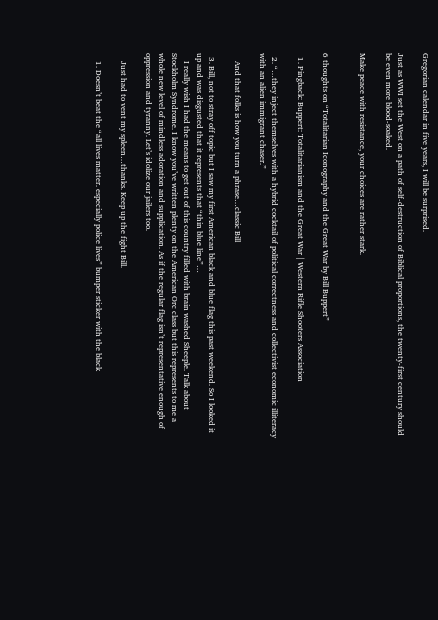Gregorian calendar in five years, I will be surprised.

Just as WWI set the West on a path of self-destruction of Biblical proportions, the twenty-first century should be even more blood-soaked.

Make peace with resistance, your choices are rather stark.


6 thoughts on “Totalitarian Iconography and the Great War by Bill Buppert”

  1. Pingback: Buppert: Totalitarianism and the Great War | Western Rifle Shooters Association

  2. “…they inject themselves with a hybrid cocktail of political correctness and collectivist economic illiteracy with an alien immigrant chaser.”

    And that folks is how you turn a phrase…classic Bill

  3. Bill, not to stray off topic but I saw my first American black and blue flag this past weekend. So I looked it up and was disgusted that it represents that “thin blue line”…
    I really wish I had the means to get out of this country filled with brain washed Sheeple. Talk about Stockholm Syndrome. I know you’ve written plenty on the American Orc class but this represents to me a whole new level of mindless adoration and supplication. As if the regular flag isn’t representative enough of oppression and tyranny. Let’s idolize our jailers too.

    Just had to vent my spleen…thanks. Keep up the fight Bill.

    1. Doesn’t beat the “all lives matter. especially police lives” bumper sticker with the black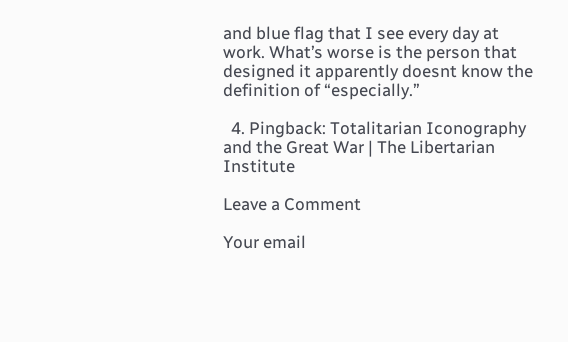and blue flag that I see every day at work. What’s worse is the person that designed it apparently doesnt know the definition of “especially.”

  4. Pingback: Totalitarian Iconography and the Great War | The Libertarian Institute

Leave a Comment

Your email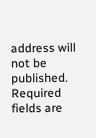address will not be published. Required fields are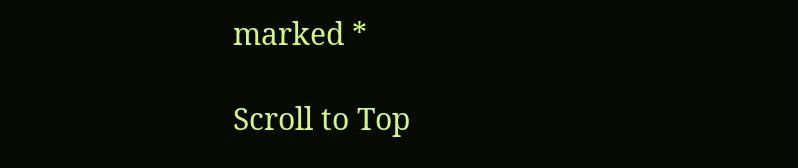marked *

Scroll to Top